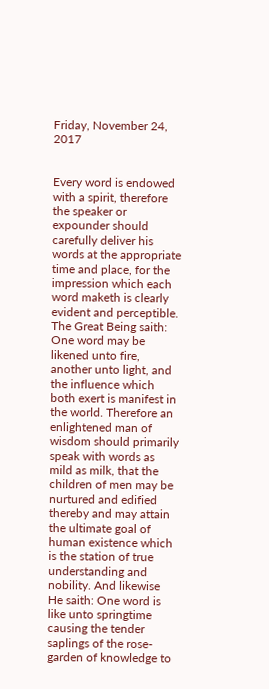Friday, November 24, 2017


Every word is endowed with a spirit, therefore the speaker or expounder should carefully deliver his words at the appropriate time and place, for the impression which each word maketh is clearly evident and perceptible. The Great Being saith: One word may be likened unto fire, another unto light, and the influence which both exert is manifest in the world. Therefore an enlightened man of wisdom should primarily speak with words as mild as milk, that the children of men may be nurtured and edified thereby and may attain the ultimate goal of human existence which is the station of true understanding and nobility. And likewise He saith: One word is like unto springtime causing the tender saplings of the rose-garden of knowledge to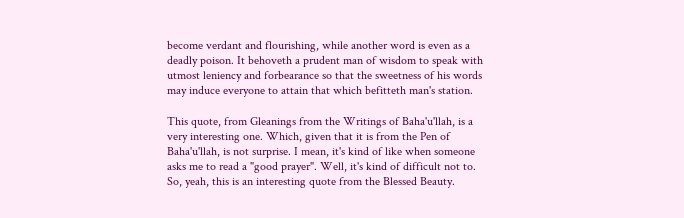become verdant and flourishing, while another word is even as a deadly poison. It behoveth a prudent man of wisdom to speak with utmost leniency and forbearance so that the sweetness of his words may induce everyone to attain that which befitteth man's station.

This quote, from Gleanings from the Writings of Baha'u'llah, is a very interesting one. Which, given that it is from the Pen of Baha'u'llah, is not surprise. I mean, it's kind of like when someone asks me to read a "good prayer". Well, it's kind of difficult not to. So, yeah, this is an interesting quote from the Blessed Beauty.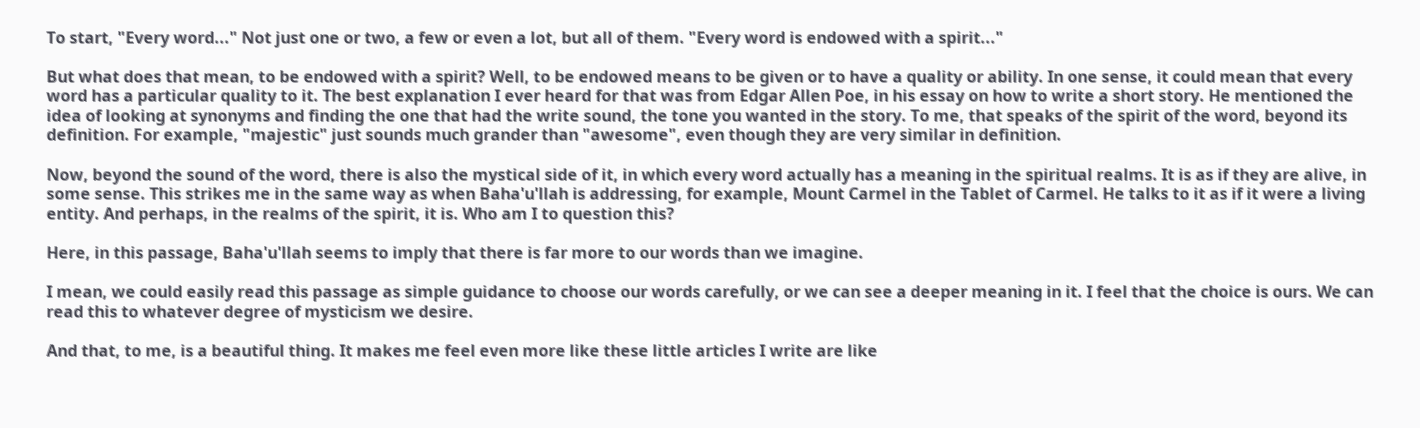To start, "Every word..." Not just one or two, a few or even a lot, but all of them. "Every word is endowed with a spirit..."

But what does that mean, to be endowed with a spirit? Well, to be endowed means to be given or to have a quality or ability. In one sense, it could mean that every word has a particular quality to it. The best explanation I ever heard for that was from Edgar Allen Poe, in his essay on how to write a short story. He mentioned the idea of looking at synonyms and finding the one that had the write sound, the tone you wanted in the story. To me, that speaks of the spirit of the word, beyond its definition. For example, "majestic" just sounds much grander than "awesome", even though they are very similar in definition.

Now, beyond the sound of the word, there is also the mystical side of it, in which every word actually has a meaning in the spiritual realms. It is as if they are alive, in some sense. This strikes me in the same way as when Baha'u'llah is addressing, for example, Mount Carmel in the Tablet of Carmel. He talks to it as if it were a living entity. And perhaps, in the realms of the spirit, it is. Who am I to question this?

Here, in this passage, Baha'u'llah seems to imply that there is far more to our words than we imagine.

I mean, we could easily read this passage as simple guidance to choose our words carefully, or we can see a deeper meaning in it. I feel that the choice is ours. We can read this to whatever degree of mysticism we desire.

And that, to me, is a beautiful thing. It makes me feel even more like these little articles I write are like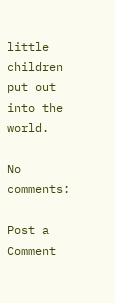little children put out into the world.

No comments:

Post a Comment